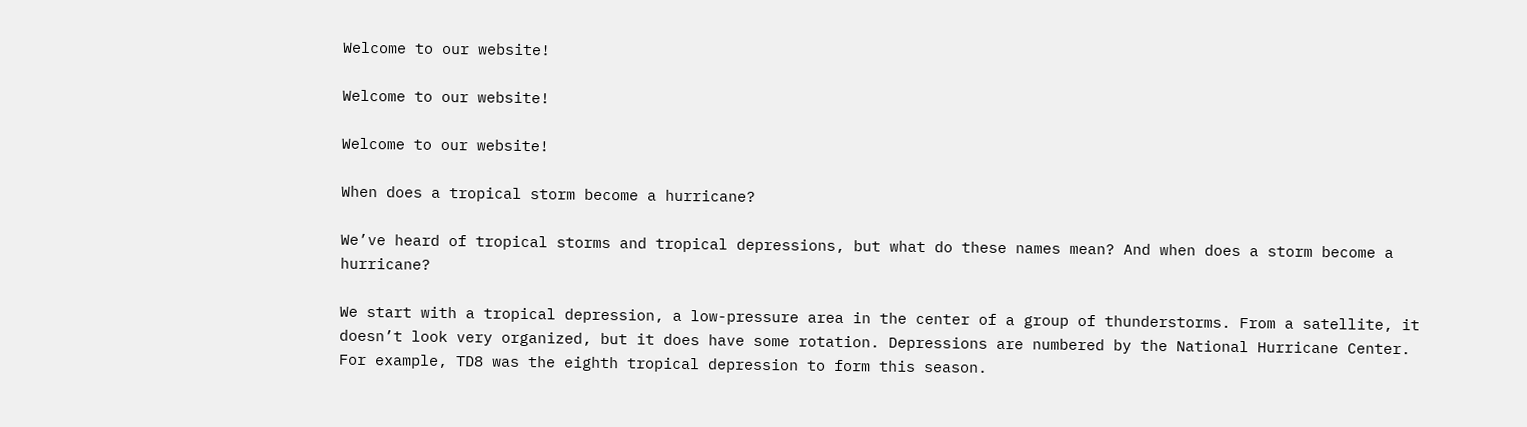Welcome to our website!

Welcome to our website!

Welcome to our website!

When does a tropical storm become a hurricane?

We’ve heard of tropical storms and tropical depressions, but what do these names mean? And when does a storm become a hurricane?

We start with a tropical depression, a low-pressure area in the center of a group of thunderstorms. From a satellite, it doesn’t look very organized, but it does have some rotation. Depressions are numbered by the National Hurricane Center. For example, TD8 was the eighth tropical depression to form this season.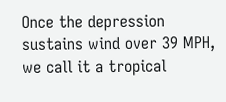Once the depression sustains wind over 39 MPH, we call it a tropical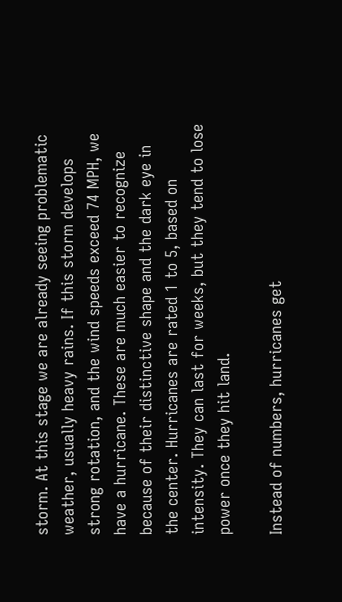storm. At this stage we are already seeing problematic weather, usually heavy rains. If this storm develops strong rotation, and the wind speeds exceed 74 MPH, we have a hurricane. These are much easier to recognize because of their distinctive shape and the dark eye in the center. Hurricanes are rated 1 to 5, based on intensity. They can last for weeks, but they tend to lose power once they hit land.

Instead of numbers, hurricanes get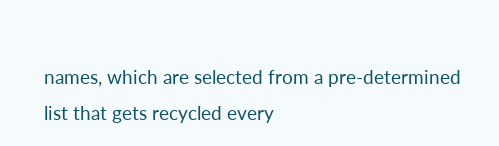names, which are selected from a pre-determined list that gets recycled every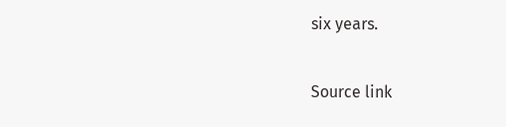six years.

Source link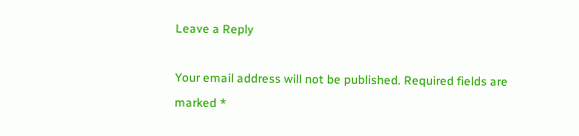Leave a Reply

Your email address will not be published. Required fields are marked *